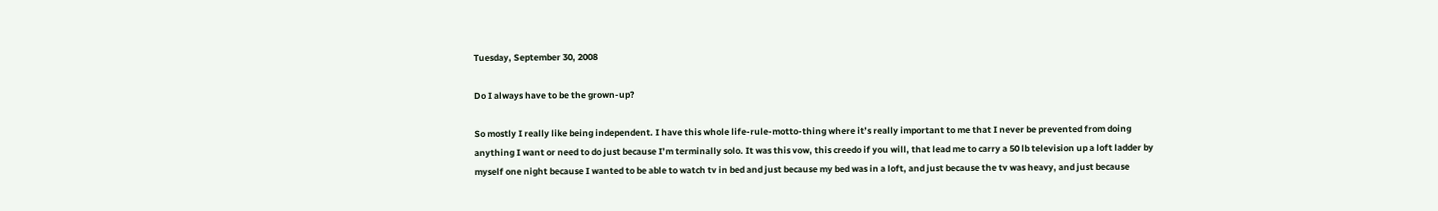Tuesday, September 30, 2008

Do I always have to be the grown-up?

So mostly I really like being independent. I have this whole life-rule-motto-thing where it’s really important to me that I never be prevented from doing anything I want or need to do just because I’m terminally solo. It was this vow, this creedo if you will, that lead me to carry a 50 lb television up a loft ladder by myself one night because I wanted to be able to watch tv in bed and just because my bed was in a loft, and just because the tv was heavy, and just because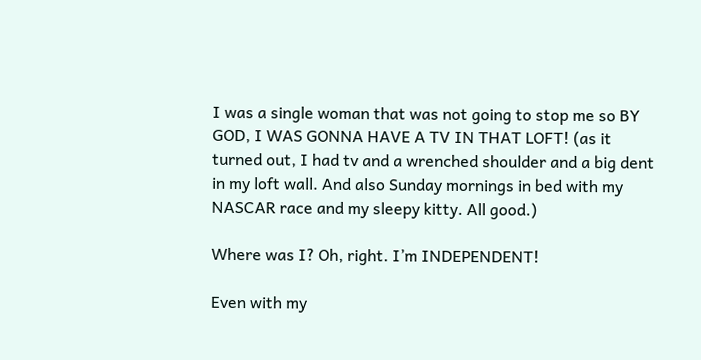I was a single woman that was not going to stop me so BY GOD, I WAS GONNA HAVE A TV IN THAT LOFT! (as it turned out, I had tv and a wrenched shoulder and a big dent in my loft wall. And also Sunday mornings in bed with my NASCAR race and my sleepy kitty. All good.)

Where was I? Oh, right. I’m INDEPENDENT!

Even with my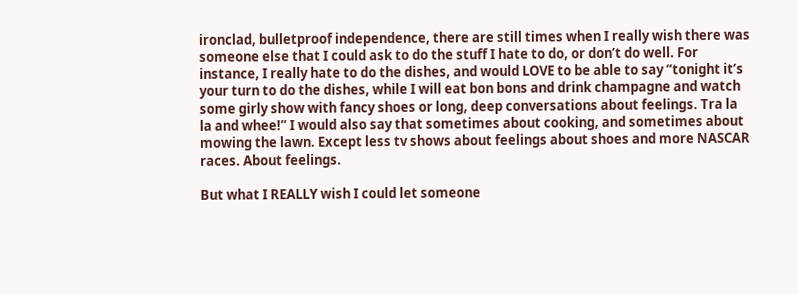ironclad, bulletproof independence, there are still times when I really wish there was someone else that I could ask to do the stuff I hate to do, or don’t do well. For instance, I really hate to do the dishes, and would LOVE to be able to say “tonight it’s your turn to do the dishes, while I will eat bon bons and drink champagne and watch some girly show with fancy shoes or long, deep conversations about feelings. Tra la la and whee!” I would also say that sometimes about cooking, and sometimes about mowing the lawn. Except less tv shows about feelings about shoes and more NASCAR races. About feelings.

But what I REALLY wish I could let someone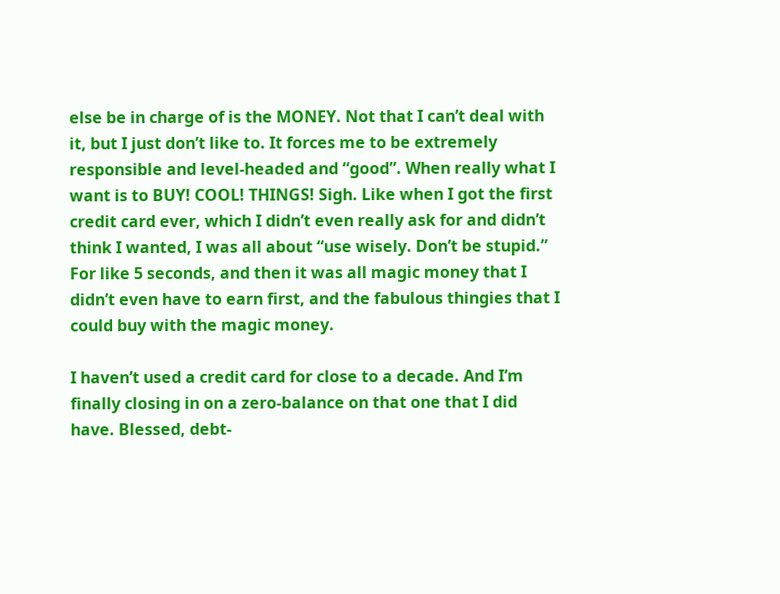else be in charge of is the MONEY. Not that I can’t deal with it, but I just don’t like to. It forces me to be extremely responsible and level-headed and “good”. When really what I want is to BUY! COOL! THINGS! Sigh. Like when I got the first credit card ever, which I didn’t even really ask for and didn’t think I wanted, I was all about “use wisely. Don’t be stupid.” For like 5 seconds, and then it was all magic money that I didn’t even have to earn first, and the fabulous thingies that I could buy with the magic money.

I haven’t used a credit card for close to a decade. And I’m finally closing in on a zero-balance on that one that I did have. Blessed, debt-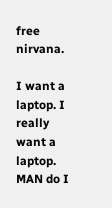free nirvana.

I want a laptop. I really want a laptop. MAN do I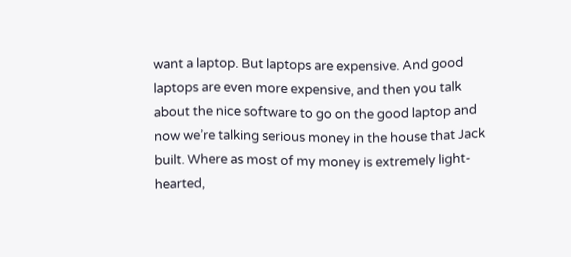want a laptop. But laptops are expensive. And good laptops are even more expensive, and then you talk about the nice software to go on the good laptop and now we’re talking serious money in the house that Jack built. Where as most of my money is extremely light-hearted,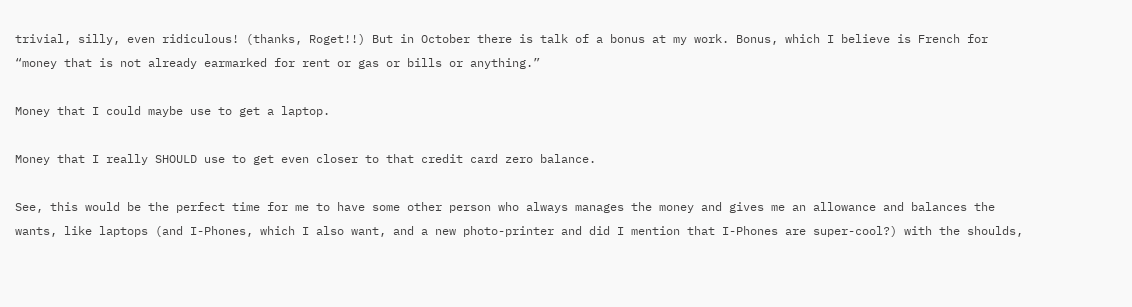trivial, silly, even ridiculous! (thanks, Roget!!) But in October there is talk of a bonus at my work. Bonus, which I believe is French for “money that is not already earmarked for rent or gas or bills or anything.”

Money that I could maybe use to get a laptop.

Money that I really SHOULD use to get even closer to that credit card zero balance.

See, this would be the perfect time for me to have some other person who always manages the money and gives me an allowance and balances the wants, like laptops (and I-Phones, which I also want, and a new photo-printer and did I mention that I-Phones are super-cool?) with the shoulds,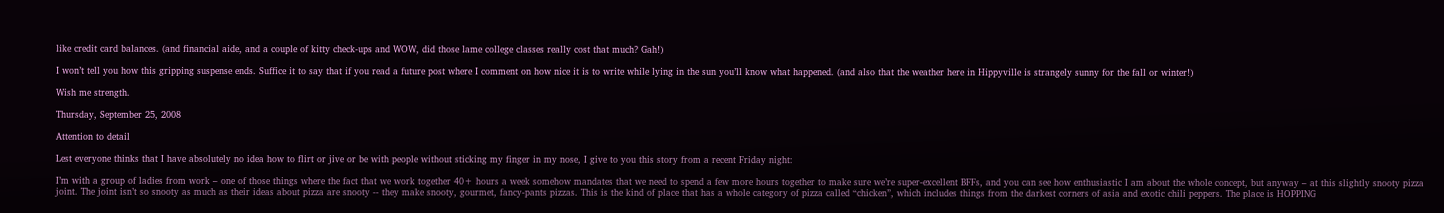like credit card balances. (and financial aide, and a couple of kitty check-ups and WOW, did those lame college classes really cost that much? Gah!)

I won’t tell you how this gripping suspense ends. Suffice it to say that if you read a future post where I comment on how nice it is to write while lying in the sun you’ll know what happened. (and also that the weather here in Hippyville is strangely sunny for the fall or winter!)

Wish me strength.

Thursday, September 25, 2008

Attention to detail

Lest everyone thinks that I have absolutely no idea how to flirt or jive or be with people without sticking my finger in my nose, I give to you this story from a recent Friday night:

I’m with a group of ladies from work – one of those things where the fact that we work together 40+ hours a week somehow mandates that we need to spend a few more hours together to make sure we’re super-excellent BFFs, and you can see how enthusiastic I am about the whole concept, but anyway – at this slightly snooty pizza joint. The joint isn’t so snooty as much as their ideas about pizza are snooty -- they make snooty, gourmet, fancy-pants pizzas. This is the kind of place that has a whole category of pizza called “chicken”, which includes things from the darkest corners of asia and exotic chili peppers. The place is HOPPING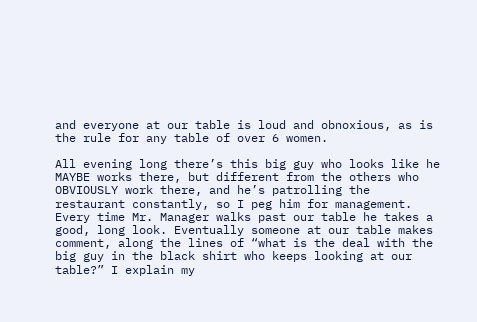and everyone at our table is loud and obnoxious, as is the rule for any table of over 6 women.

All evening long there’s this big guy who looks like he MAYBE works there, but different from the others who OBVIOUSLY work there, and he’s patrolling the restaurant constantly, so I peg him for management. Every time Mr. Manager walks past our table he takes a good, long look. Eventually someone at our table makes comment, along the lines of “what is the deal with the big guy in the black shirt who keeps looking at our table?” I explain my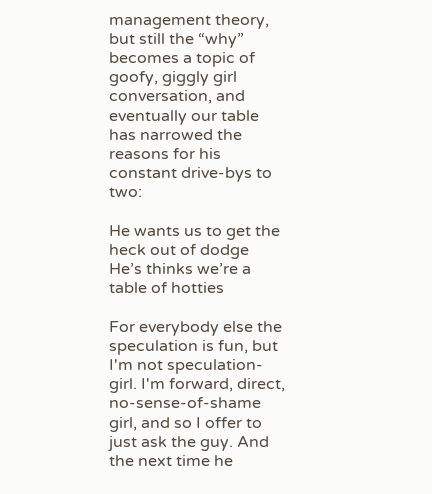management theory, but still the “why” becomes a topic of goofy, giggly girl conversation, and eventually our table has narrowed the reasons for his constant drive-bys to two:

He wants us to get the heck out of dodge
He’s thinks we’re a table of hotties

For everybody else the speculation is fun, but I'm not speculation-girl. I'm forward, direct, no-sense-of-shame girl, and so I offer to just ask the guy. And the next time he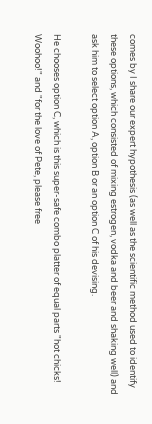comes by I share our expert hypothesis (as well as the scientific method used to identify these options, which consisted of mixing estrogen, vodka and beer and shaking well) and ask him to select option A, option B or an option C of his devising.

He chooses option C, which is this super-safe combo platter of equal parts "hot chicks! Woohoo!" and "for the love of Pete, please free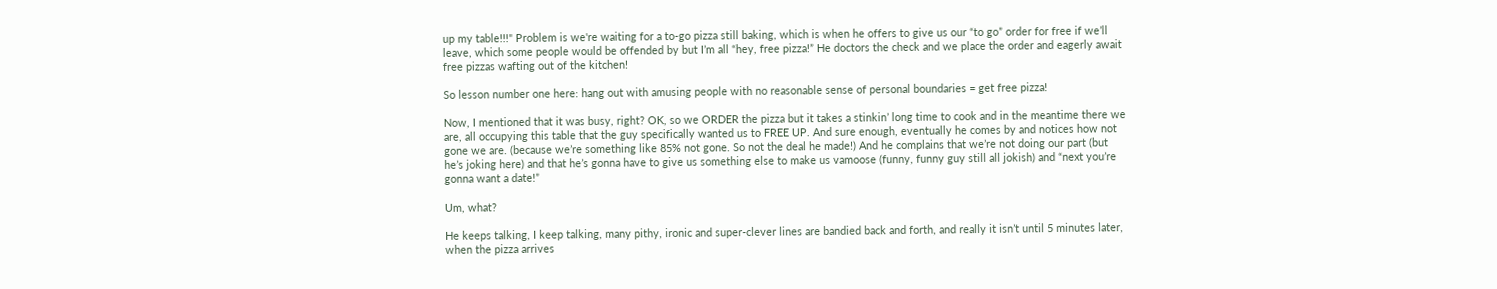up my table!!!" Problem is we're waiting for a to-go pizza still baking, which is when he offers to give us our “to go” order for free if we’ll leave, which some people would be offended by but I’m all “hey, free pizza!” He doctors the check and we place the order and eagerly await free pizzas wafting out of the kitchen!

So lesson number one here: hang out with amusing people with no reasonable sense of personal boundaries = get free pizza!

Now, I mentioned that it was busy, right? OK, so we ORDER the pizza but it takes a stinkin’ long time to cook and in the meantime there we are, all occupying this table that the guy specifically wanted us to FREE UP. And sure enough, eventually he comes by and notices how not gone we are. (because we’re something like 85% not gone. So not the deal he made!) And he complains that we’re not doing our part (but he’s joking here) and that he’s gonna have to give us something else to make us vamoose (funny, funny guy still all jokish) and “next you’re gonna want a date!”

Um, what?

He keeps talking, I keep talking, many pithy, ironic and super-clever lines are bandied back and forth, and really it isn’t until 5 minutes later, when the pizza arrives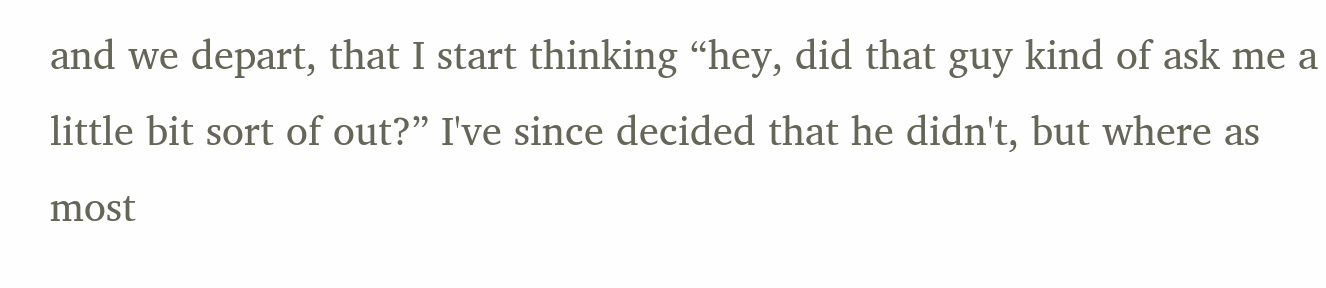and we depart, that I start thinking “hey, did that guy kind of ask me a little bit sort of out?” I've since decided that he didn't, but where as most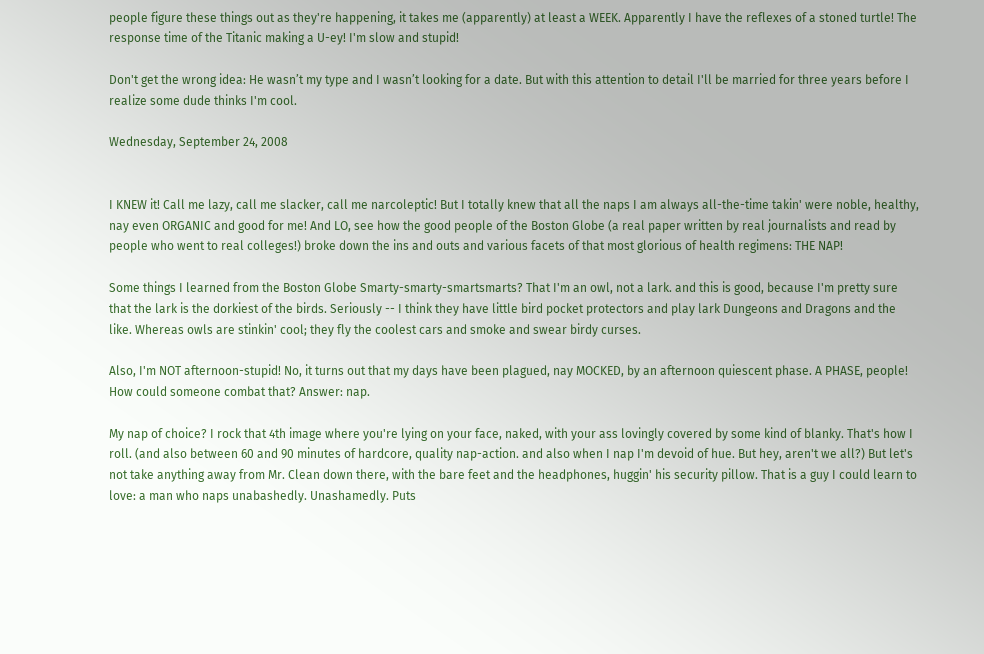people figure these things out as they're happening, it takes me (apparently) at least a WEEK. Apparently I have the reflexes of a stoned turtle! The response time of the Titanic making a U-ey! I'm slow and stupid!

Don't get the wrong idea: He wasn’t my type and I wasn’t looking for a date. But with this attention to detail I'll be married for three years before I realize some dude thinks I'm cool.

Wednesday, September 24, 2008


I KNEW it! Call me lazy, call me slacker, call me narcoleptic! But I totally knew that all the naps I am always all-the-time takin' were noble, healthy, nay even ORGANIC and good for me! And LO, see how the good people of the Boston Globe (a real paper written by real journalists and read by people who went to real colleges!) broke down the ins and outs and various facets of that most glorious of health regimens: THE NAP!

Some things I learned from the Boston Globe Smarty-smarty-smartsmarts? That I'm an owl, not a lark. and this is good, because I'm pretty sure that the lark is the dorkiest of the birds. Seriously -- I think they have little bird pocket protectors and play lark Dungeons and Dragons and the like. Whereas owls are stinkin' cool; they fly the coolest cars and smoke and swear birdy curses.

Also, I'm NOT afternoon-stupid! No, it turns out that my days have been plagued, nay MOCKED, by an afternoon quiescent phase. A PHASE, people! How could someone combat that? Answer: nap.

My nap of choice? I rock that 4th image where you're lying on your face, naked, with your ass lovingly covered by some kind of blanky. That's how I roll. (and also between 60 and 90 minutes of hardcore, quality nap-action. and also when I nap I'm devoid of hue. But hey, aren't we all?) But let's not take anything away from Mr. Clean down there, with the bare feet and the headphones, huggin' his security pillow. That is a guy I could learn to love: a man who naps unabashedly. Unashamedly. Puts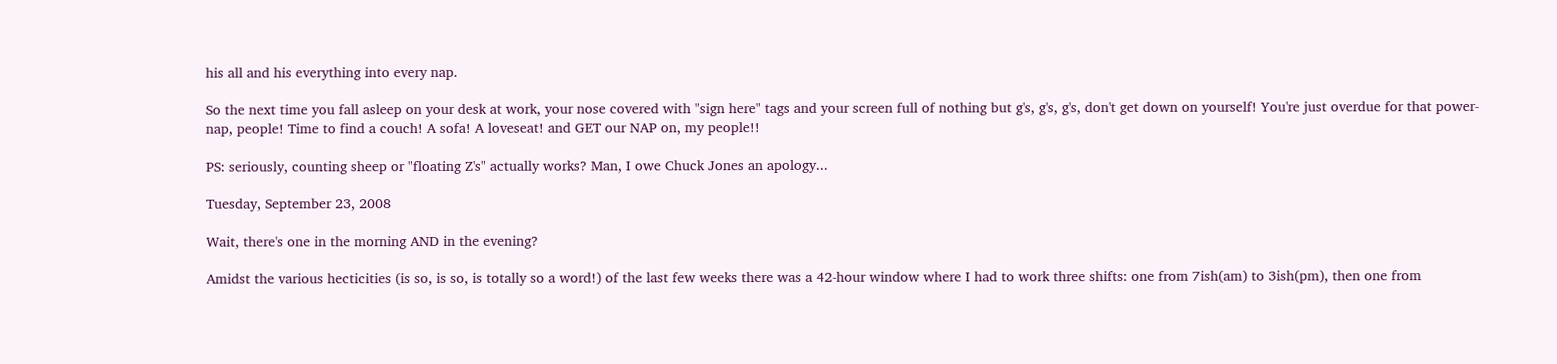his all and his everything into every nap.

So the next time you fall asleep on your desk at work, your nose covered with "sign here" tags and your screen full of nothing but g's, g's, g's, don't get down on yourself! You're just overdue for that power-nap, people! Time to find a couch! A sofa! A loveseat! and GET our NAP on, my people!!

PS: seriously, counting sheep or "floating Z's" actually works? Man, I owe Chuck Jones an apology...

Tuesday, September 23, 2008

Wait, there's one in the morning AND in the evening?

Amidst the various hecticities (is so, is so, is totally so a word!) of the last few weeks there was a 42-hour window where I had to work three shifts: one from 7ish(am) to 3ish(pm), then one from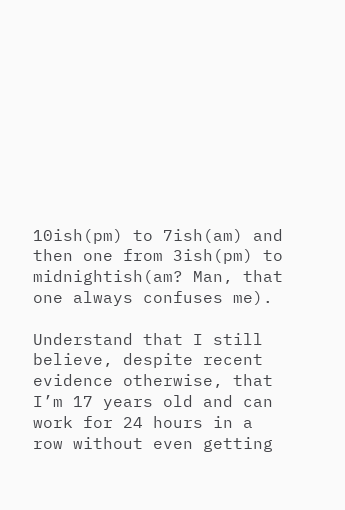10ish(pm) to 7ish(am) and then one from 3ish(pm) to midnightish(am? Man, that one always confuses me).

Understand that I still believe, despite recent evidence otherwise, that I’m 17 years old and can work for 24 hours in a row without even getting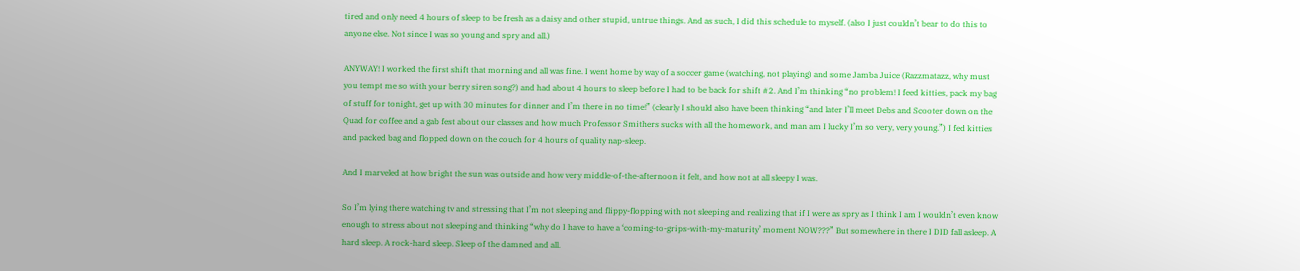tired and only need 4 hours of sleep to be fresh as a daisy and other stupid, untrue things. And as such, I did this schedule to myself. (also I just couldn’t bear to do this to anyone else. Not since I was so young and spry and all.)

ANYWAY! I worked the first shift that morning and all was fine. I went home by way of a soccer game (watching, not playing) and some Jamba Juice (Razzmatazz, why must you tempt me so with your berry siren song?) and had about 4 hours to sleep before I had to be back for shift #2. And I’m thinking “no problem! I feed kitties, pack my bag of stuff for tonight, get up with 30 minutes for dinner and I’m there in no time!” (clearly I should also have been thinking “and later I’ll meet Debs and Scooter down on the Quad for coffee and a gab fest about our classes and how much Professor Smithers sucks with all the homework, and man am I lucky I’m so very, very young.”) I fed kitties and packed bag and flopped down on the couch for 4 hours of quality nap-sleep.

And I marveled at how bright the sun was outside and how very middle-of-the-afternoon it felt, and how not at all sleepy I was.

So I’m lying there watching tv and stressing that I’m not sleeping and flippy-flopping with not sleeping and realizing that if I were as spry as I think I am I wouldn’t even know enough to stress about not sleeping and thinking “why do I have to have a ‘coming-to-grips-with-my-maturity’ moment NOW???” But somewhere in there I DID fall asleep. A hard sleep. A rock-hard sleep. Sleep of the damned and all.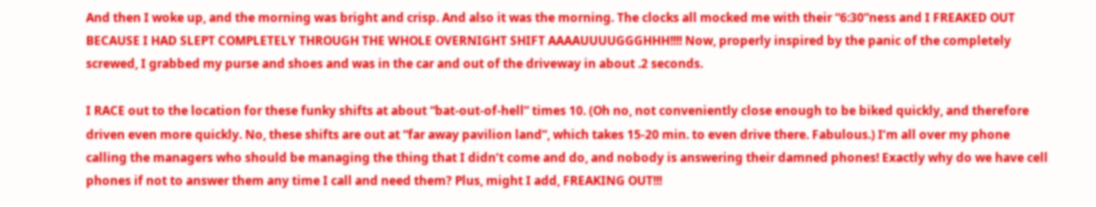And then I woke up, and the morning was bright and crisp. And also it was the morning. The clocks all mocked me with their “6:30”ness and I FREAKED OUT BECAUSE I HAD SLEPT COMPLETELY THROUGH THE WHOLE OVERNIGHT SHIFT AAAAUUUUGGGHHH!!!! Now, properly inspired by the panic of the completely screwed, I grabbed my purse and shoes and was in the car and out of the driveway in about .2 seconds.

I RACE out to the location for these funky shifts at about “bat-out-of-hell” times 10. (Oh no, not conveniently close enough to be biked quickly, and therefore driven even more quickly. No, these shifts are out at “far away pavilion land”, which takes 15-20 min. to even drive there. Fabulous.) I’m all over my phone calling the managers who should be managing the thing that I didn’t come and do, and nobody is answering their damned phones! Exactly why do we have cell phones if not to answer them any time I call and need them? Plus, might I add, FREAKING OUT!!!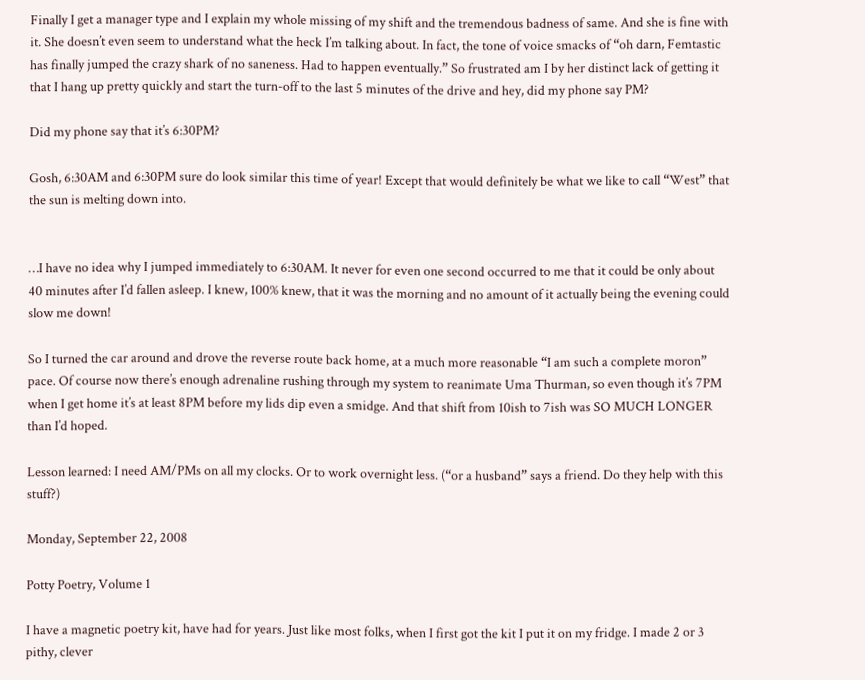Finally I get a manager type and I explain my whole missing of my shift and the tremendous badness of same. And she is fine with it. She doesn’t even seem to understand what the heck I’m talking about. In fact, the tone of voice smacks of “oh darn, Femtastic has finally jumped the crazy shark of no saneness. Had to happen eventually.” So frustrated am I by her distinct lack of getting it that I hang up pretty quickly and start the turn-off to the last 5 minutes of the drive and hey, did my phone say PM?

Did my phone say that it’s 6:30PM?

Gosh, 6:30AM and 6:30PM sure do look similar this time of year! Except that would definitely be what we like to call “West” that the sun is melting down into.


…I have no idea why I jumped immediately to 6:30AM. It never for even one second occurred to me that it could be only about 40 minutes after I’d fallen asleep. I knew, 100% knew, that it was the morning and no amount of it actually being the evening could slow me down!

So I turned the car around and drove the reverse route back home, at a much more reasonable “I am such a complete moron” pace. Of course now there’s enough adrenaline rushing through my system to reanimate Uma Thurman, so even though it’s 7PM when I get home it’s at least 8PM before my lids dip even a smidge. And that shift from 10ish to 7ish was SO MUCH LONGER than I’d hoped.

Lesson learned: I need AM/PMs on all my clocks. Or to work overnight less. (“or a husband” says a friend. Do they help with this stuff?)

Monday, September 22, 2008

Potty Poetry, Volume 1

I have a magnetic poetry kit, have had for years. Just like most folks, when I first got the kit I put it on my fridge. I made 2 or 3 pithy, clever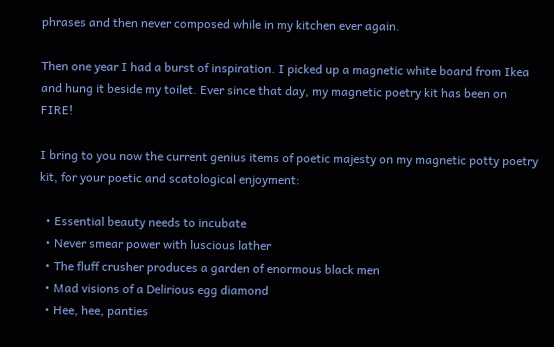phrases and then never composed while in my kitchen ever again.

Then one year I had a burst of inspiration. I picked up a magnetic white board from Ikea and hung it beside my toilet. Ever since that day, my magnetic poetry kit has been on FIRE!

I bring to you now the current genius items of poetic majesty on my magnetic potty poetry kit, for your poetic and scatological enjoyment:

  • Essential beauty needs to incubate
  • Never smear power with luscious lather
  • The fluff crusher produces a garden of enormous black men
  • Mad visions of a Delirious egg diamond
  • Hee, hee, panties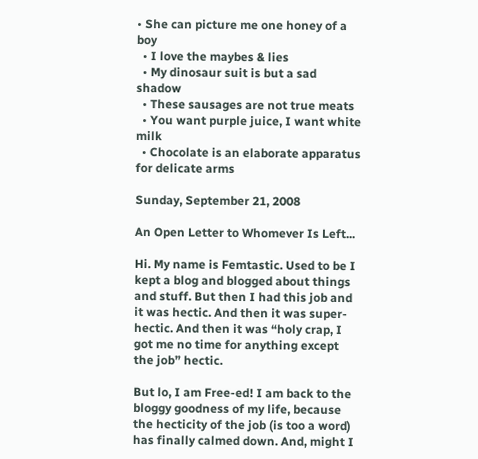• She can picture me one honey of a boy
  • I love the maybes & lies
  • My dinosaur suit is but a sad shadow
  • These sausages are not true meats
  • You want purple juice, I want white milk
  • Chocolate is an elaborate apparatus for delicate arms

Sunday, September 21, 2008

An Open Letter to Whomever Is Left...

Hi. My name is Femtastic. Used to be I kept a blog and blogged about things and stuff. But then I had this job and it was hectic. And then it was super-hectic. And then it was “holy crap, I got me no time for anything except the job” hectic.

But lo, I am Free-ed! I am back to the bloggy goodness of my life, because the hecticity of the job (is too a word) has finally calmed down. And, might I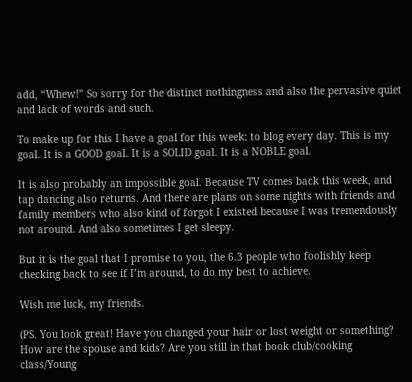add, “Whew!” So sorry for the distinct nothingness and also the pervasive quiet and lack of words and such.

To make up for this I have a goal for this week: to blog every day. This is my goal. It is a GOOD goal. It is a SOLID goal. It is a NOBLE goal.

It is also probably an impossible goal. Because TV comes back this week, and tap dancing also returns. And there are plans on some nights with friends and family members who also kind of forgot I existed because I was tremendously not around. And also sometimes I get sleepy.

But it is the goal that I promise to you, the 6.3 people who foolishly keep checking back to see if I’m around, to do my best to achieve.

Wish me luck, my friends.

(PS. You look great! Have you changed your hair or lost weight or something? How are the spouse and kids? Are you still in that book club/cooking class/Young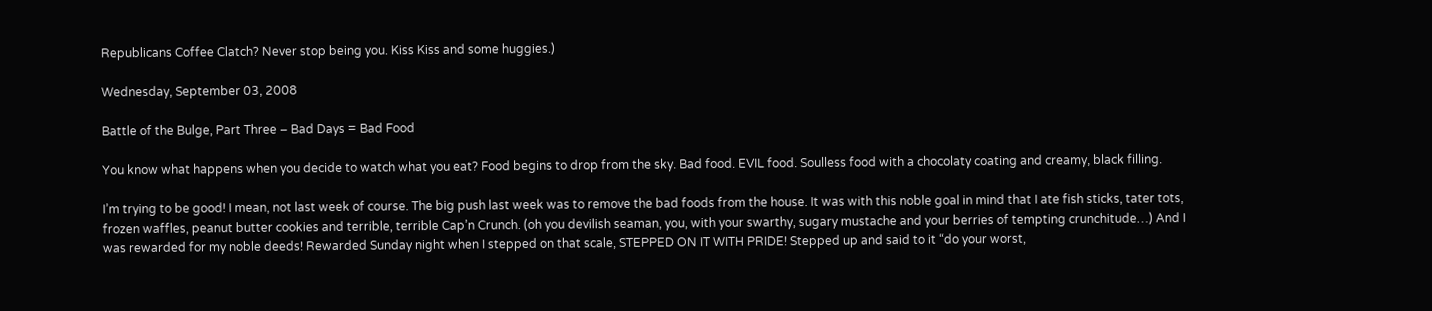Republicans Coffee Clatch? Never stop being you. Kiss Kiss and some huggies.)

Wednesday, September 03, 2008

Battle of the Bulge, Part Three – Bad Days = Bad Food

You know what happens when you decide to watch what you eat? Food begins to drop from the sky. Bad food. EVIL food. Soulless food with a chocolaty coating and creamy, black filling.

I’m trying to be good! I mean, not last week of course. The big push last week was to remove the bad foods from the house. It was with this noble goal in mind that I ate fish sticks, tater tots, frozen waffles, peanut butter cookies and terrible, terrible Cap’n Crunch. (oh you devilish seaman, you, with your swarthy, sugary mustache and your berries of tempting crunchitude…) And I was rewarded for my noble deeds! Rewarded Sunday night when I stepped on that scale, STEPPED ON IT WITH PRIDE! Stepped up and said to it “do your worst,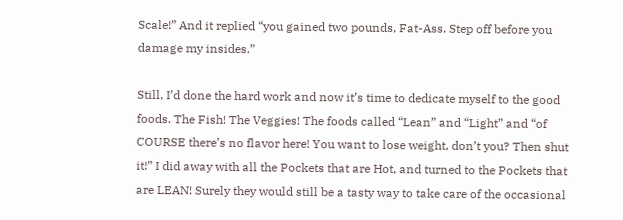Scale!” And it replied “you gained two pounds, Fat-Ass. Step off before you damage my insides.”

Still, I’d done the hard work and now it’s time to dedicate myself to the good foods. The Fish! The Veggies! The foods called “Lean” and “Light” and “of COURSE there’s no flavor here! You want to lose weight, don’t you? Then shut it!” I did away with all the Pockets that are Hot, and turned to the Pockets that are LEAN! Surely they would still be a tasty way to take care of the occasional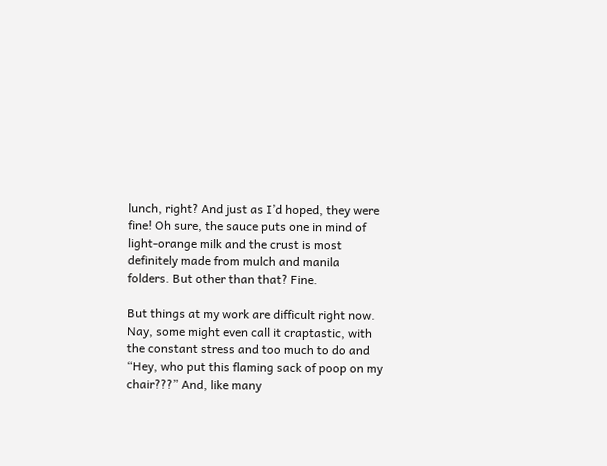lunch, right? And just as I’d hoped, they were fine! Oh sure, the sauce puts one in mind of light-orange milk and the crust is most definitely made from mulch and manila folders. But other than that? Fine.

But things at my work are difficult right now. Nay, some might even call it craptastic, with the constant stress and too much to do and “Hey, who put this flaming sack of poop on my chair???” And, like many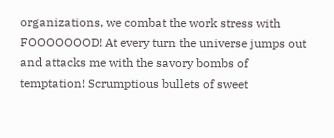organizations, we combat the work stress with FOOOOOOOD! At every turn the universe jumps out and attacks me with the savory bombs of temptation! Scrumptious bullets of sweet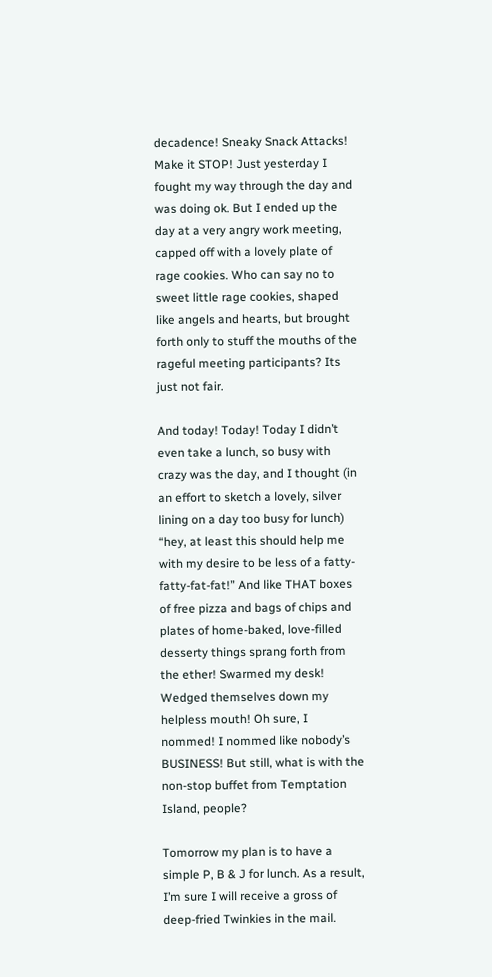decadence! Sneaky Snack Attacks! Make it STOP! Just yesterday I fought my way through the day and was doing ok. But I ended up the day at a very angry work meeting, capped off with a lovely plate of rage cookies. Who can say no to sweet little rage cookies, shaped like angels and hearts, but brought forth only to stuff the mouths of the rageful meeting participants? Its just not fair.

And today! Today! Today I didn’t even take a lunch, so busy with crazy was the day, and I thought (in an effort to sketch a lovely, silver lining on a day too busy for lunch) “hey, at least this should help me with my desire to be less of a fatty-fatty-fat-fat!” And like THAT boxes of free pizza and bags of chips and plates of home-baked, love-filled desserty things sprang forth from the ether! Swarmed my desk! Wedged themselves down my helpless mouth! Oh sure, I nommed! I nommed like nobody’s BUSINESS! But still, what is with the non-stop buffet from Temptation Island, people?

Tomorrow my plan is to have a simple P, B & J for lunch. As a result, I’m sure I will receive a gross of deep-fried Twinkies in the mail.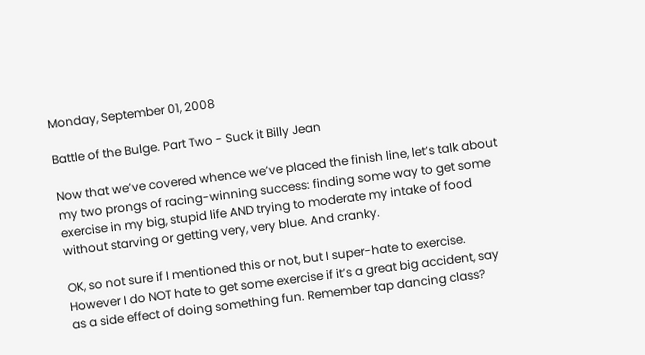Monday, September 01, 2008

Battle of the Bulge. Part Two - Suck it Billy Jean

Now that we’ve covered whence we’ve placed the finish line, let’s talk about my two prongs of racing-winning success: finding some way to get some exercise in my big, stupid life AND trying to moderate my intake of food without starving or getting very, very blue. And cranky.

OK, so not sure if I mentioned this or not, but I super-hate to exercise. However I do NOT hate to get some exercise if it’s a great big accident, say as a side effect of doing something fun. Remember tap dancing class?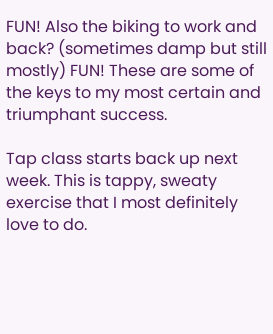FUN! Also the biking to work and back? (sometimes damp but still mostly) FUN! These are some of the keys to my most certain and triumphant success.

Tap class starts back up next week. This is tappy, sweaty exercise that I most definitely love to do.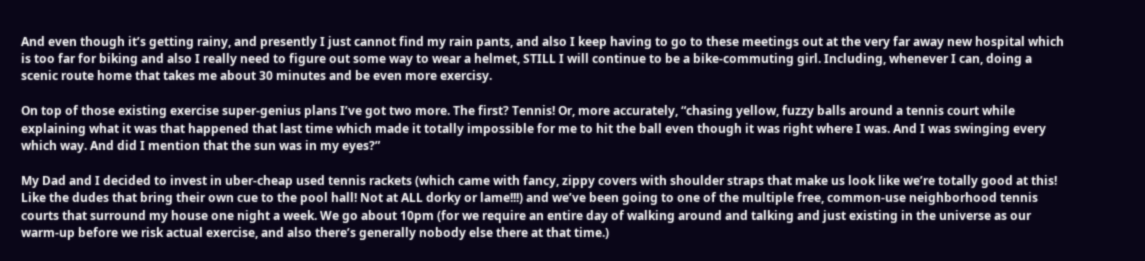And even though it’s getting rainy, and presently I just cannot find my rain pants, and also I keep having to go to these meetings out at the very far away new hospital which is too far for biking and also I really need to figure out some way to wear a helmet, STILL I will continue to be a bike-commuting girl. Including, whenever I can, doing a scenic route home that takes me about 30 minutes and be even more exercisy.

On top of those existing exercise super-genius plans I’ve got two more. The first? Tennis! Or, more accurately, “chasing yellow, fuzzy balls around a tennis court while explaining what it was that happened that last time which made it totally impossible for me to hit the ball even though it was right where I was. And I was swinging every which way. And did I mention that the sun was in my eyes?”

My Dad and I decided to invest in uber-cheap used tennis rackets (which came with fancy, zippy covers with shoulder straps that make us look like we’re totally good at this! Like the dudes that bring their own cue to the pool hall! Not at ALL dorky or lame!!!) and we’ve been going to one of the multiple free, common-use neighborhood tennis courts that surround my house one night a week. We go about 10pm (for we require an entire day of walking around and talking and just existing in the universe as our warm-up before we risk actual exercise, and also there’s generally nobody else there at that time.)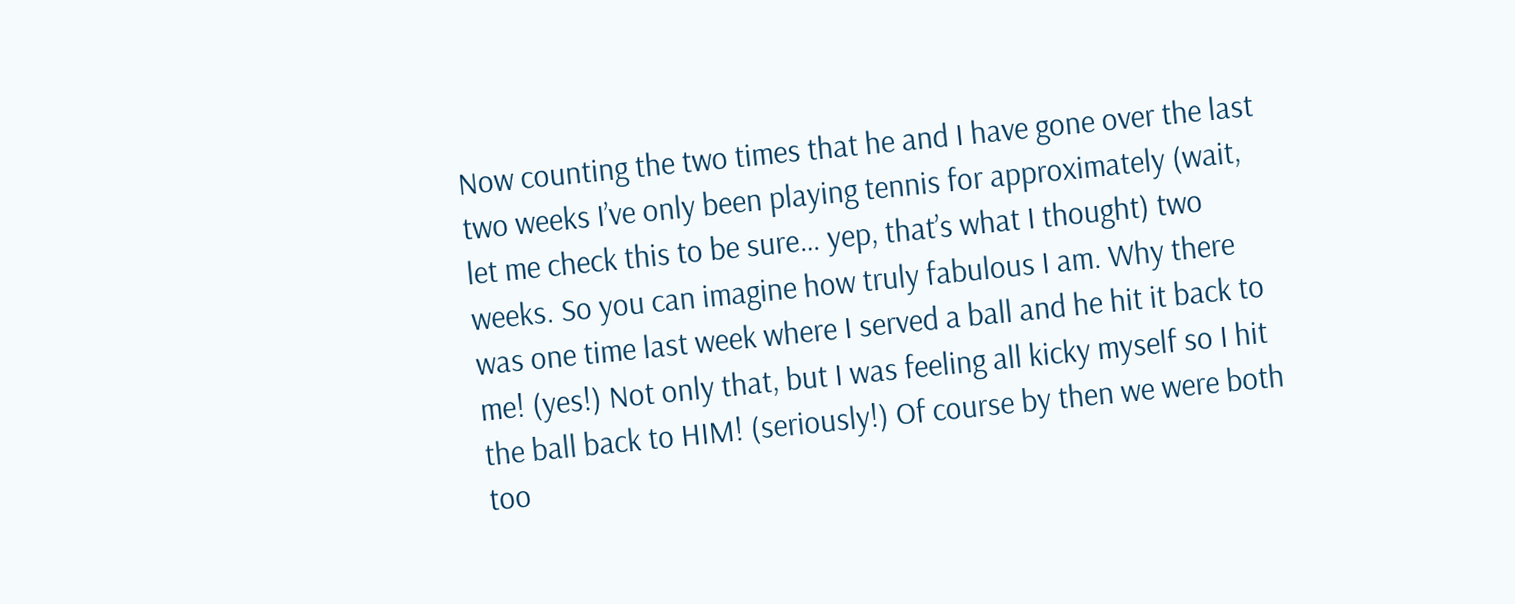Now counting the two times that he and I have gone over the last two weeks I’ve only been playing tennis for approximately (wait, let me check this to be sure… yep, that’s what I thought) two weeks. So you can imagine how truly fabulous I am. Why there was one time last week where I served a ball and he hit it back to me! (yes!) Not only that, but I was feeling all kicky myself so I hit the ball back to HIM! (seriously!) Of course by then we were both too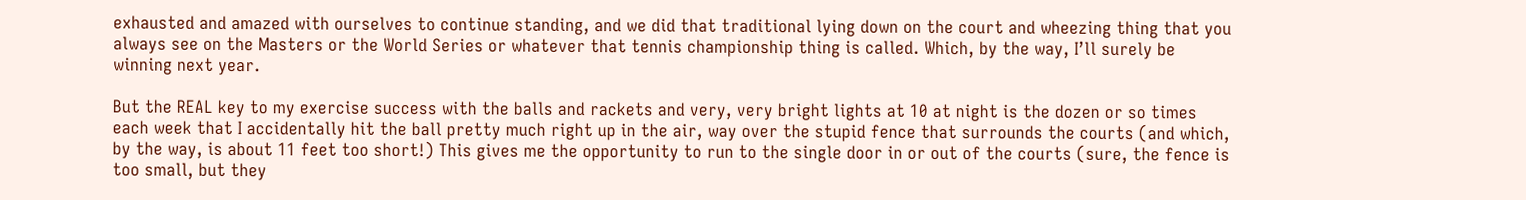exhausted and amazed with ourselves to continue standing, and we did that traditional lying down on the court and wheezing thing that you always see on the Masters or the World Series or whatever that tennis championship thing is called. Which, by the way, I’ll surely be winning next year.

But the REAL key to my exercise success with the balls and rackets and very, very bright lights at 10 at night is the dozen or so times each week that I accidentally hit the ball pretty much right up in the air, way over the stupid fence that surrounds the courts (and which, by the way, is about 11 feet too short!) This gives me the opportunity to run to the single door in or out of the courts (sure, the fence is too small, but they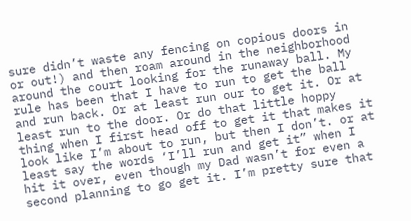sure didn’t waste any fencing on copious doors in or out!) and then roam around in the neighborhood around the court looking for the runaway ball. My rule has been that I have to run to get the ball and run back. Or at least run our to get it. Or at least run to the door. Or do that little hoppy thing when I first head off to get it that makes it look like I’m about to run, but then I don’t. or at least say the words ‘I’ll run and get it” when I hit it over, even though my Dad wasn’t for even a second planning to go get it. I’m pretty sure that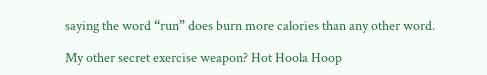saying the word “run” does burn more calories than any other word.

My other secret exercise weapon? Hot Hoola Hoop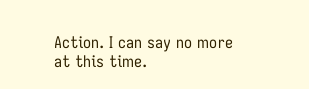Action. I can say no more at this time.